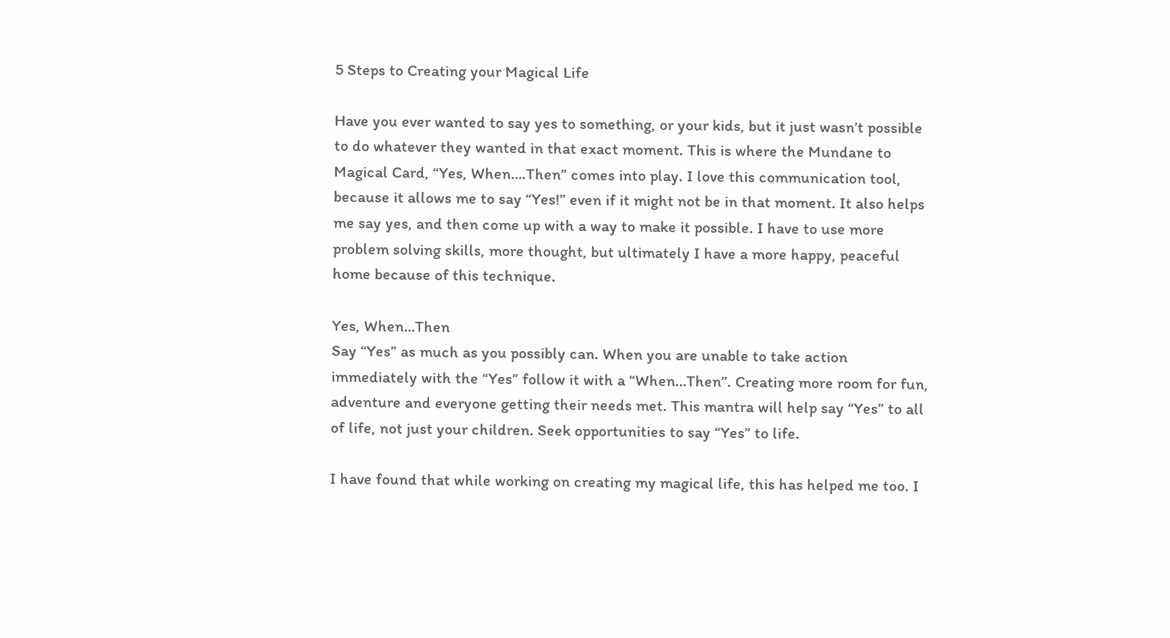5 Steps to Creating your Magical Life

Have you ever wanted to say yes to something, or your kids, but it just wasn’t possible to do whatever they wanted in that exact moment. This is where the Mundane to Magical Card, “Yes, When….Then” comes into play. I love this communication tool, because it allows me to say “Yes!” even if it might not be in that moment. It also helps me say yes, and then come up with a way to make it possible. I have to use more problem solving skills, more thought, but ultimately I have a more happy, peaceful home because of this technique.

Yes, When…Then
Say “Yes” as much as you possibly can. When you are unable to take action immediately with the “Yes” follow it with a “When…Then”. Creating more room for fun, adventure and everyone getting their needs met. This mantra will help say “Yes” to all of life, not just your children. Seek opportunities to say “Yes” to life.

I have found that while working on creating my magical life, this has helped me too. I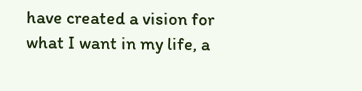have created a vision for what I want in my life, a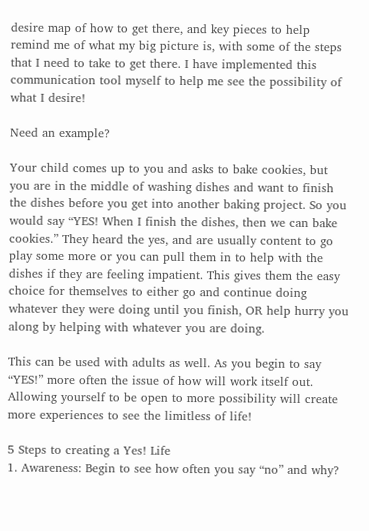desire map of how to get there, and key pieces to help remind me of what my big picture is, with some of the steps that I need to take to get there. I have implemented this communication tool myself to help me see the possibility of what I desire!

Need an example?

Your child comes up to you and asks to bake cookies, but you are in the middle of washing dishes and want to finish the dishes before you get into another baking project. So you would say “YES! When I finish the dishes, then we can bake cookies.” They heard the yes, and are usually content to go play some more or you can pull them in to help with the dishes if they are feeling impatient. This gives them the easy choice for themselves to either go and continue doing whatever they were doing until you finish, OR help hurry you along by helping with whatever you are doing.

This can be used with adults as well. As you begin to say “YES!” more often the issue of how will work itself out. Allowing yourself to be open to more possibility will create more experiences to see the limitless of life!

5 Steps to creating a Yes! Life
1. Awareness: Begin to see how often you say “no” and why?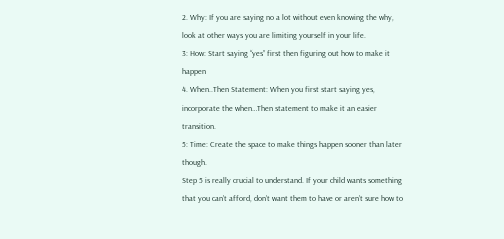2. Why: If you are saying no a lot without even knowing the why, look at other ways you are limiting yourself in your life.
3: How: Start saying “yes” first then figuring out how to make it happen
4. When..Then Statement: When you first start saying yes, incorporate the when…Then statement to make it an easier transition.
5: Time: Create the space to make things happen sooner than later though.
Step 5 is really crucial to understand. If your child wants something that you can’t afford, don’t want them to have or aren’t sure how to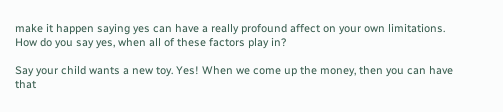make it happen saying yes can have a really profound affect on your own limitations. How do you say yes, when all of these factors play in?

Say your child wants a new toy. Yes! When we come up the money, then you can have that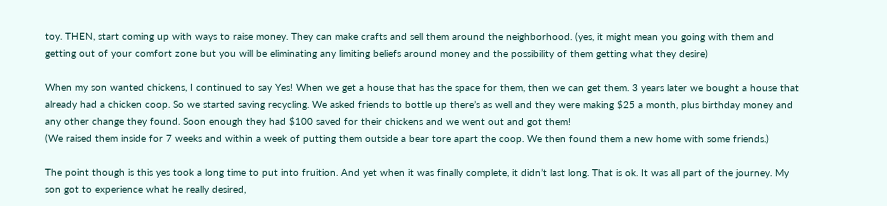toy. THEN, start coming up with ways to raise money. They can make crafts and sell them around the neighborhood. (yes, it might mean you going with them and getting out of your comfort zone but you will be eliminating any limiting beliefs around money and the possibility of them getting what they desire)

When my son wanted chickens, I continued to say Yes! When we get a house that has the space for them, then we can get them. 3 years later we bought a house that already had a chicken coop. So we started saving recycling. We asked friends to bottle up there’s as well and they were making $25 a month, plus birthday money and any other change they found. Soon enough they had $100 saved for their chickens and we went out and got them!
(We raised them inside for 7 weeks and within a week of putting them outside a bear tore apart the coop. We then found them a new home with some friends.)

The point though is this yes took a long time to put into fruition. And yet when it was finally complete, it didn’t last long. That is ok. It was all part of the journey. My son got to experience what he really desired,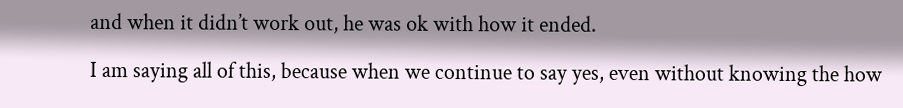and when it didn’t work out, he was ok with how it ended.

I am saying all of this, because when we continue to say yes, even without knowing the how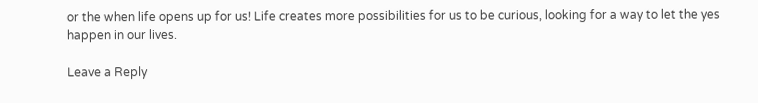or the when life opens up for us! Life creates more possibilities for us to be curious, looking for a way to let the yes happen in our lives.

Leave a Reply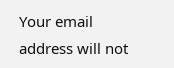Your email address will not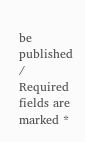be published / Required fields are marked *